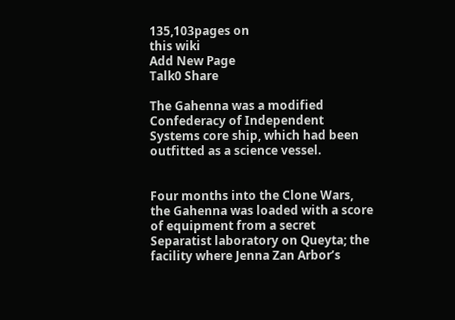135,103pages on
this wiki
Add New Page
Talk0 Share

The Gahenna was a modified Confederacy of Independent Systems core ship, which had been outfitted as a science vessel.


Four months into the Clone Wars, the Gahenna was loaded with a score of equipment from a secret Separatist laboratory on Queyta; the facility where Jenna Zan Arbor’s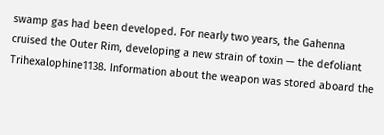swamp gas had been developed. For nearly two years, the Gahenna cruised the Outer Rim, developing a new strain of toxin — the defoliant Trihexalophine1138. Information about the weapon was stored aboard the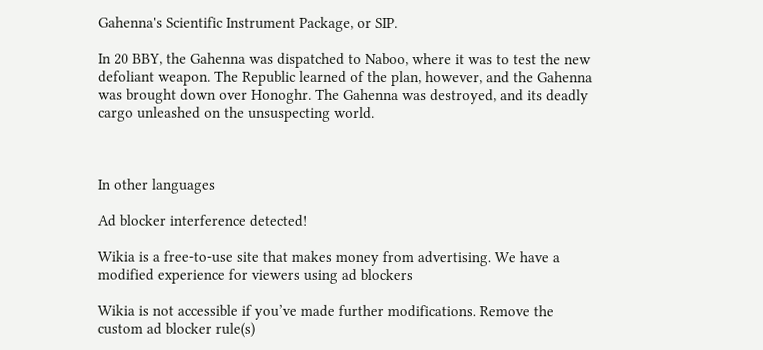Gahenna's Scientific Instrument Package, or SIP.

In 20 BBY, the Gahenna was dispatched to Naboo, where it was to test the new defoliant weapon. The Republic learned of the plan, however, and the Gahenna was brought down over Honoghr. The Gahenna was destroyed, and its deadly cargo unleashed on the unsuspecting world.



In other languages

Ad blocker interference detected!

Wikia is a free-to-use site that makes money from advertising. We have a modified experience for viewers using ad blockers

Wikia is not accessible if you’ve made further modifications. Remove the custom ad blocker rule(s)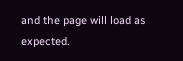and the page will load as expected.